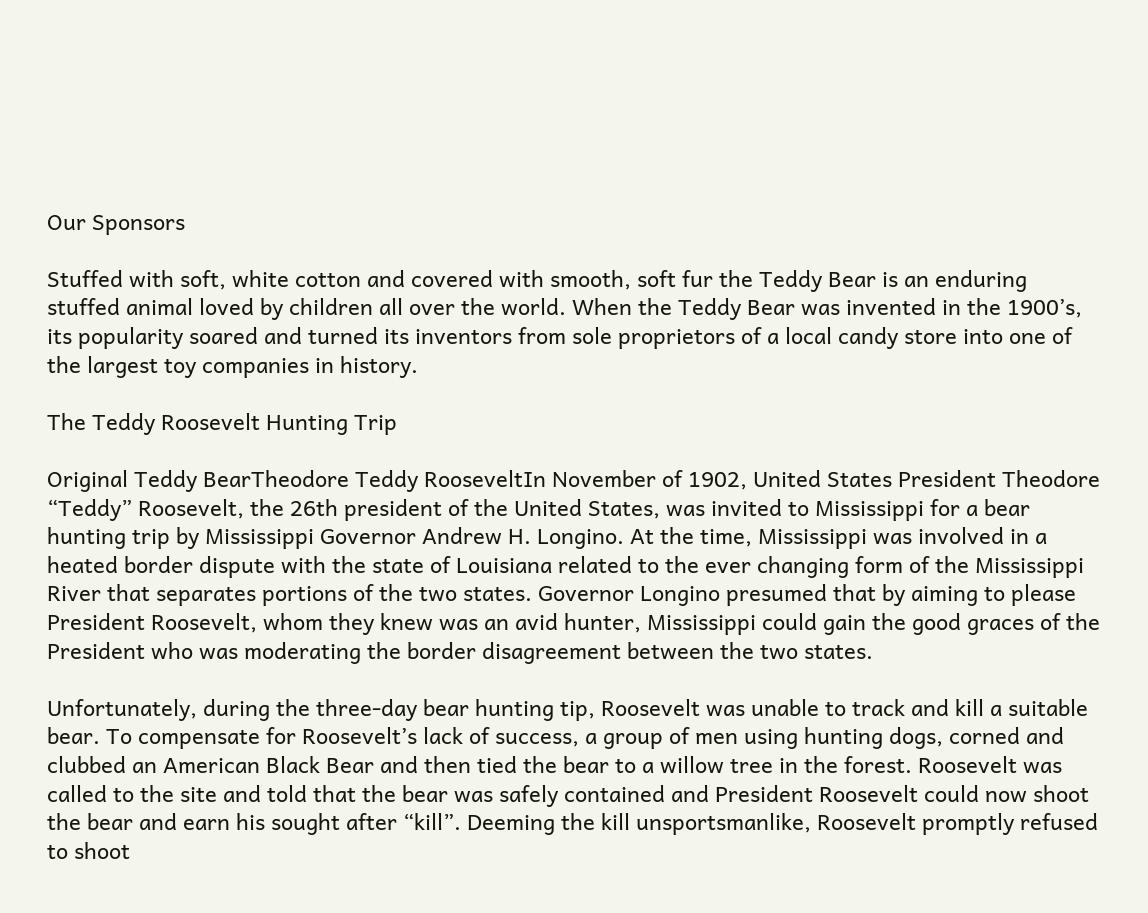Our Sponsors

Stuffed with soft, white cotton and covered with smooth, soft fur the Teddy Bear is an enduring stuffed animal loved by children all over the world. When the Teddy Bear was invented in the 1900’s, its popularity soared and turned its inventors from sole proprietors of a local candy store into one of the largest toy companies in history.

The Teddy Roosevelt Hunting Trip

Original Teddy BearTheodore Teddy RooseveltIn November of 1902, United States President Theodore “Teddy” Roosevelt, the 26th president of the United States, was invited to Mississippi for a bear hunting trip by Mississippi Governor Andrew H. Longino. At the time, Mississippi was involved in a heated border dispute with the state of Louisiana related to the ever changing form of the Mississippi River that separates portions of the two states. Governor Longino presumed that by aiming to please President Roosevelt, whom they knew was an avid hunter, Mississippi could gain the good graces of the President who was moderating the border disagreement between the two states.

Unfortunately, during the three-day bear hunting tip, Roosevelt was unable to track and kill a suitable bear. To compensate for Roosevelt’s lack of success, a group of men using hunting dogs, corned and clubbed an American Black Bear and then tied the bear to a willow tree in the forest. Roosevelt was called to the site and told that the bear was safely contained and President Roosevelt could now shoot the bear and earn his sought after “kill”. Deeming the kill unsportsmanlike, Roosevelt promptly refused to shoot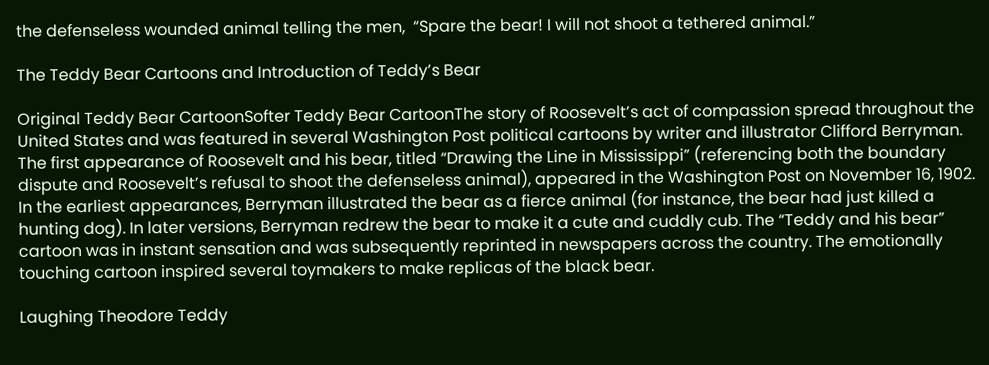the defenseless wounded animal telling the men,  “Spare the bear! I will not shoot a tethered animal.”

The Teddy Bear Cartoons and Introduction of Teddy’s Bear

Original Teddy Bear CartoonSofter Teddy Bear CartoonThe story of Roosevelt’s act of compassion spread throughout the United States and was featured in several Washington Post political cartoons by writer and illustrator Clifford Berryman. The first appearance of Roosevelt and his bear, titled “Drawing the Line in Mississippi” (referencing both the boundary dispute and Roosevelt’s refusal to shoot the defenseless animal), appeared in the Washington Post on November 16, 1902.  In the earliest appearances, Berryman illustrated the bear as a fierce animal (for instance, the bear had just killed a hunting dog). In later versions, Berryman redrew the bear to make it a cute and cuddly cub. The “Teddy and his bear” cartoon was in instant sensation and was subsequently reprinted in newspapers across the country. The emotionally touching cartoon inspired several toymakers to make replicas of the black bear.

Laughing Theodore Teddy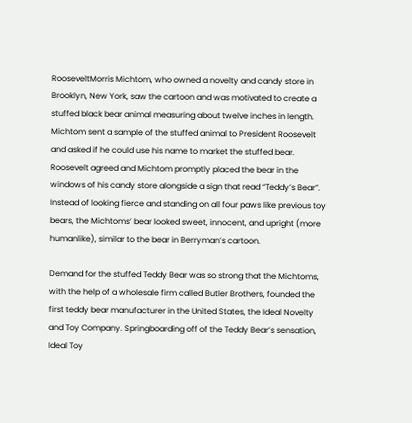RooseveltMorris Michtom, who owned a novelty and candy store in Brooklyn, New York, saw the cartoon and was motivated to create a stuffed black bear animal measuring about twelve inches in length. Michtom sent a sample of the stuffed animal to President Roosevelt and asked if he could use his name to market the stuffed bear. Roosevelt agreed and Michtom promptly placed the bear in the windows of his candy store alongside a sign that read “Teddy’s Bear”. Instead of looking fierce and standing on all four paws like previous toy bears, the Michtoms’ bear looked sweet, innocent, and upright (more humanlike), similar to the bear in Berryman’s cartoon.

Demand for the stuffed Teddy Bear was so strong that the Michtoms, with the help of a wholesale firm called Butler Brothers, founded the first teddy bear manufacturer in the United States, the Ideal Novelty and Toy Company. Springboarding off of the Teddy Bear’s sensation, Ideal Toy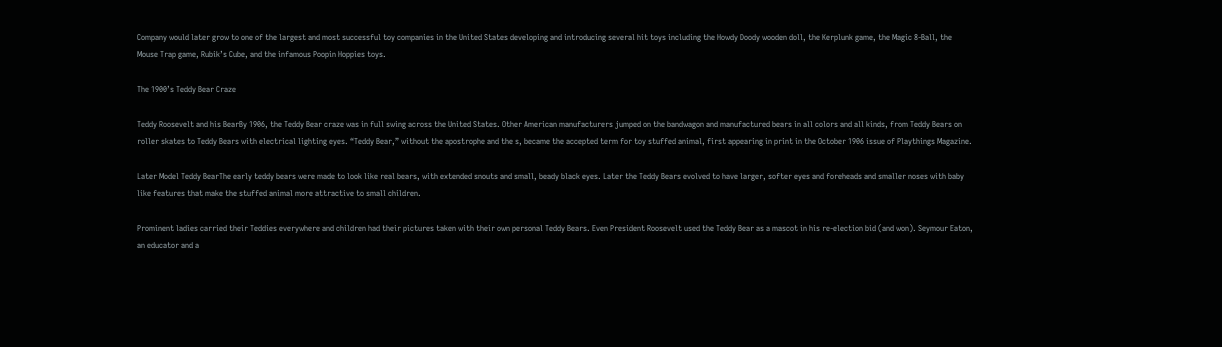Company would later grow to one of the largest and most successful toy companies in the United States developing and introducing several hit toys including the Howdy Doody wooden doll, the Kerplunk game, the Magic 8-Ball, the Mouse Trap game, Rubik’s Cube, and the infamous Poopin Hoppies toys.

The 1900’s Teddy Bear Craze

Teddy Roosevelt and his BearBy 1906, the Teddy Bear craze was in full swing across the United States. Other American manufacturers jumped on the bandwagon and manufactured bears in all colors and all kinds, from Teddy Bears on roller skates to Teddy Bears with electrical lighting eyes. “Teddy Bear,” without the apostrophe and the s, became the accepted term for toy stuffed animal, first appearing in print in the October 1906 issue of Playthings Magazine.

Later Model Teddy BearThe early teddy bears were made to look like real bears, with extended snouts and small, beady black eyes. Later the Teddy Bears evolved to have larger, softer eyes and foreheads and smaller noses with baby like features that make the stuffed animal more attractive to small children.

Prominent ladies carried their Teddies everywhere and children had their pictures taken with their own personal Teddy Bears. Even President Roosevelt used the Teddy Bear as a mascot in his re-election bid (and won). Seymour Eaton, an educator and a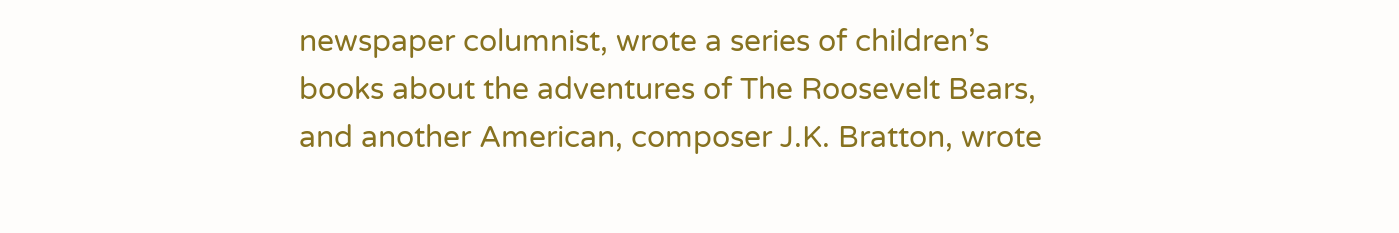newspaper columnist, wrote a series of children’s books about the adventures of The Roosevelt Bears, and another American, composer J.K. Bratton, wrote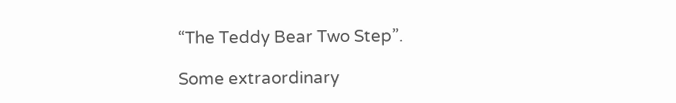“The Teddy Bear Two Step”.

Some extraordinary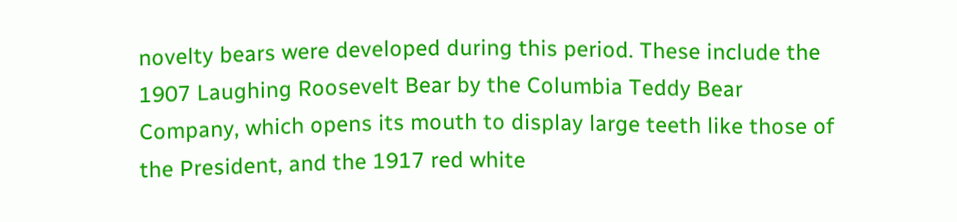novelty bears were developed during this period. These include the 1907 Laughing Roosevelt Bear by the Columbia Teddy Bear Company, which opens its mouth to display large teeth like those of the President, and the 1917 red white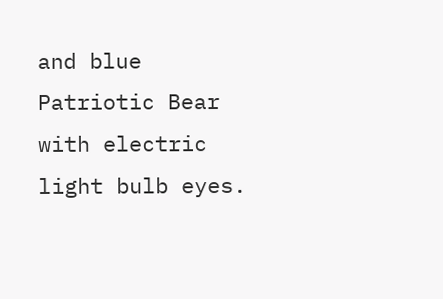and blue Patriotic Bear with electric light bulb eyes.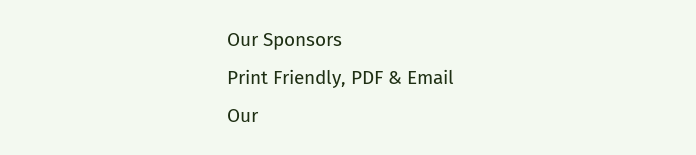Our Sponsors
Print Friendly, PDF & Email
Our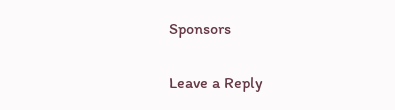Sponsors

Leave a Reply